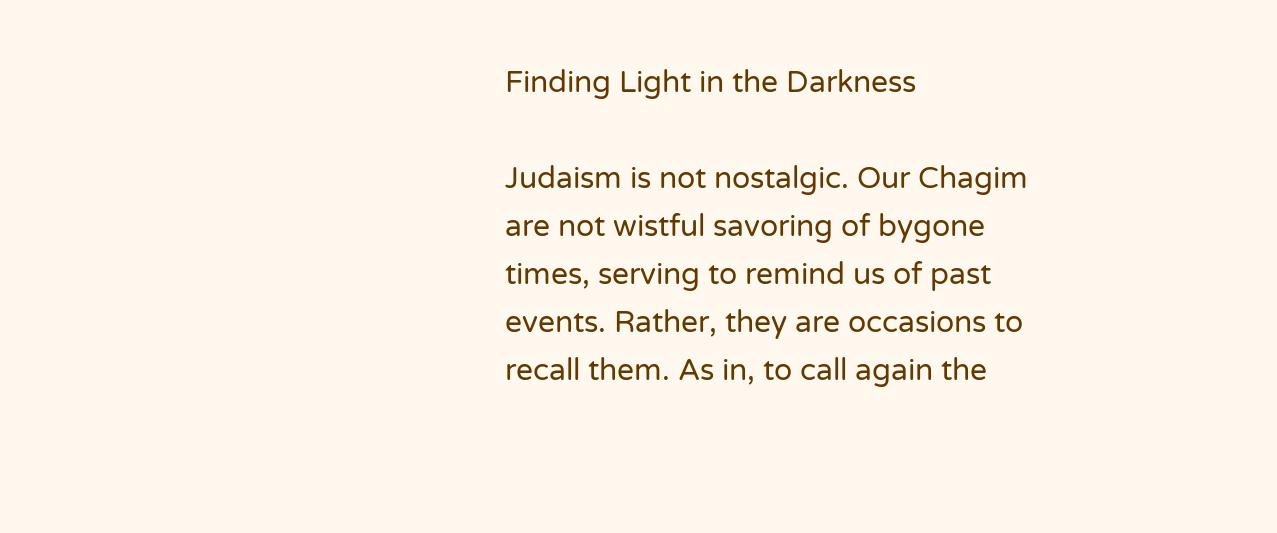Finding Light in the Darkness

Judaism is not nostalgic. Our Chagim are not wistful savoring of bygone times, serving to remind us of past events. Rather, they are occasions to recall them. As in, to call again the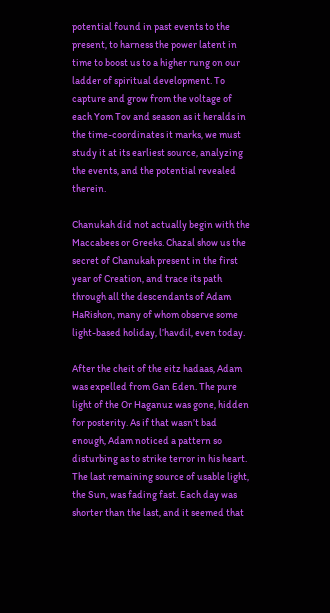potential found in past events to the present, to harness the power latent in time to boost us to a higher rung on our ladder of spiritual development. To capture and grow from the voltage of each Yom Tov and season as it heralds in the time-coordinates it marks, we must study it at its earliest source, analyzing the events, and the potential revealed therein.

Chanukah did not actually begin with the Maccabees or Greeks. Chazal show us the secret of Chanukah present in the first year of Creation, and trace its path through all the descendants of Adam HaRishon, many of whom observe some light-based holiday, l’havdil, even today.

After the cheit of the eitz hadaas, Adam was expelled from Gan Eden. The pure light of the Or Haganuz was gone, hidden for posterity. As if that wasn’t bad enough, Adam noticed a pattern so disturbing as to strike terror in his heart. The last remaining source of usable light, the Sun, was fading fast. Each day was shorter than the last, and it seemed that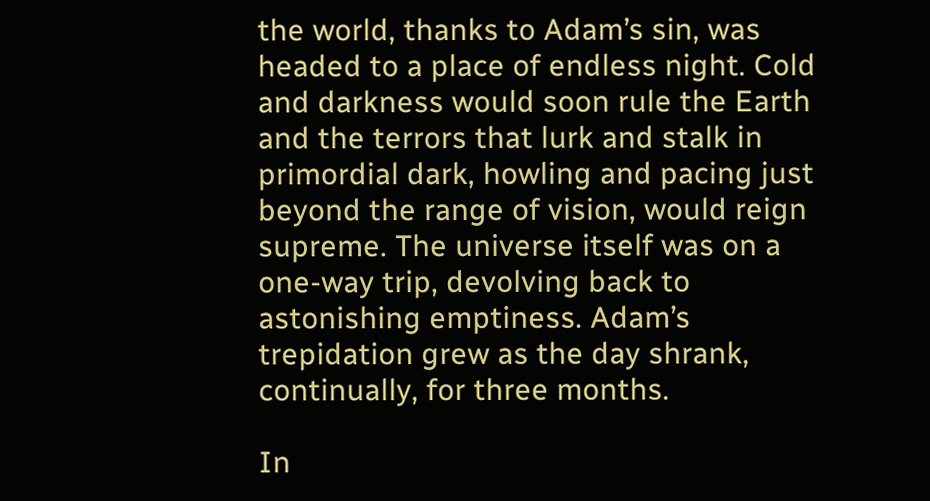the world, thanks to Adam’s sin, was headed to a place of endless night. Cold and darkness would soon rule the Earth and the terrors that lurk and stalk in primordial dark, howling and pacing just beyond the range of vision, would reign supreme. The universe itself was on a one-way trip, devolving back to astonishing emptiness. Adam’s trepidation grew as the day shrank, continually, for three months.

In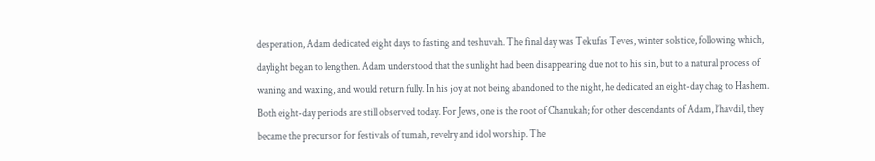desperation, Adam dedicated eight days to fasting and teshuvah. The final day was Tekufas Teves, winter solstice, following which, daylight began to lengthen. Adam understood that the sunlight had been disappearing due not to his sin, but to a natural process of waning and waxing, and would return fully. In his joy at not being abandoned to the night, he dedicated an eight-day chag to Hashem. Both eight-day periods are still observed today. For Jews, one is the root of Chanukah; for other descendants of Adam, l’havdil, they became the precursor for festivals of tumah, revelry and idol worship. The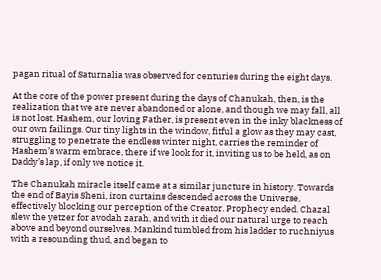pagan ritual of Saturnalia was observed for centuries during the eight days.

At the core of the power present during the days of Chanukah, then, is the realization that we are never abandoned or alone, and though we may fall, all is not lost. Hashem, our loving Father, is present even in the inky blackness of our own failings. Our tiny lights in the window, fitful a glow as they may cast, struggling to penetrate the endless winter night, carries the reminder of Hashem’s warm embrace, there if we look for it, inviting us to be held, as on Daddy’s lap, if only we notice it.

The Chanukah miracle itself came at a similar juncture in history. Towards the end of Bayis Sheni, iron curtains descended across the Universe, effectively blocking our perception of the Creator. Prophecy ended. Chazal slew the yetzer for avodah zarah, and with it died our natural urge to reach above and beyond ourselves. Mankind tumbled from his ladder to ruchniyus with a resounding thud, and began to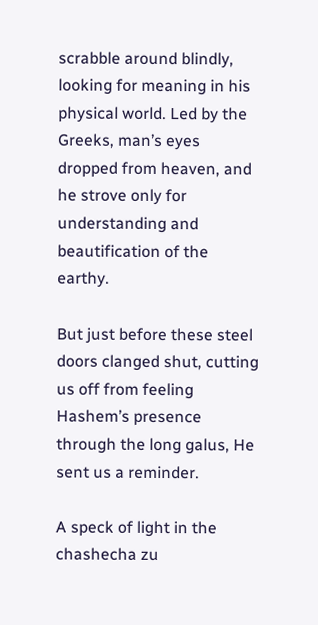scrabble around blindly, looking for meaning in his physical world. Led by the Greeks, man’s eyes dropped from heaven, and he strove only for understanding and beautification of the earthy.

But just before these steel doors clanged shut, cutting us off from feeling Hashem’s presence through the long galus, He sent us a reminder.

A speck of light in the chashecha zu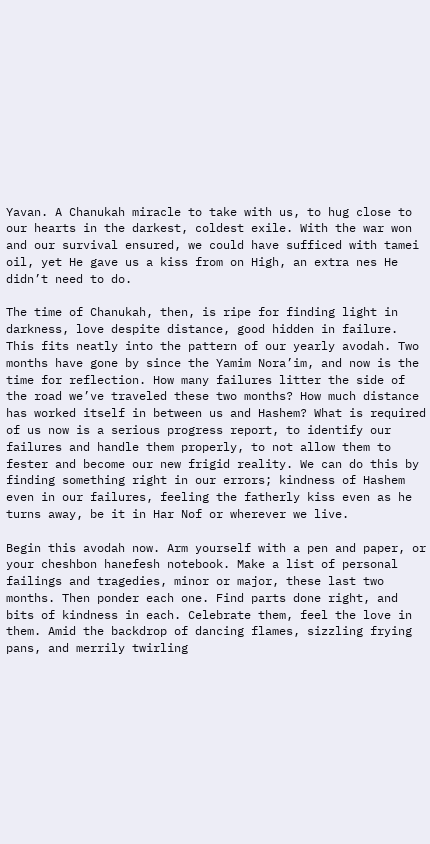Yavan. A Chanukah miracle to take with us, to hug close to our hearts in the darkest, coldest exile. With the war won and our survival ensured, we could have sufficed with tamei oil, yet He gave us a kiss from on High, an extra nes He didn’t need to do.

The time of Chanukah, then, is ripe for finding light in darkness, love despite distance, good hidden in failure. This fits neatly into the pattern of our yearly avodah. Two months have gone by since the Yamim Nora’im, and now is the time for reflection. How many failures litter the side of the road we’ve traveled these two months? How much distance has worked itself in between us and Hashem? What is required of us now is a serious progress report, to identify our failures and handle them properly, to not allow them to fester and become our new frigid reality. We can do this by finding something right in our errors; kindness of Hashem even in our failures, feeling the fatherly kiss even as he turns away, be it in Har Nof or wherever we live.

Begin this avodah now. Arm yourself with a pen and paper, or your cheshbon hanefesh notebook. Make a list of personal failings and tragedies, minor or major, these last two months. Then ponder each one. Find parts done right, and bits of kindness in each. Celebrate them, feel the love in them. Amid the backdrop of dancing flames, sizzling frying pans, and merrily twirling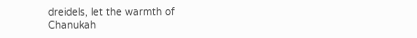dreidels, let the warmth of Chanukah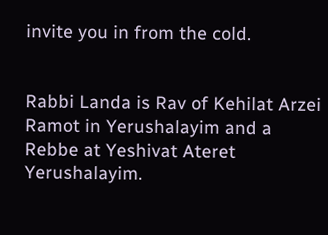invite you in from the cold.


Rabbi Landa is Rav of Kehilat Arzei Ramot in Yerushalayim and a Rebbe at Yeshivat Ateret Yerushalayim.